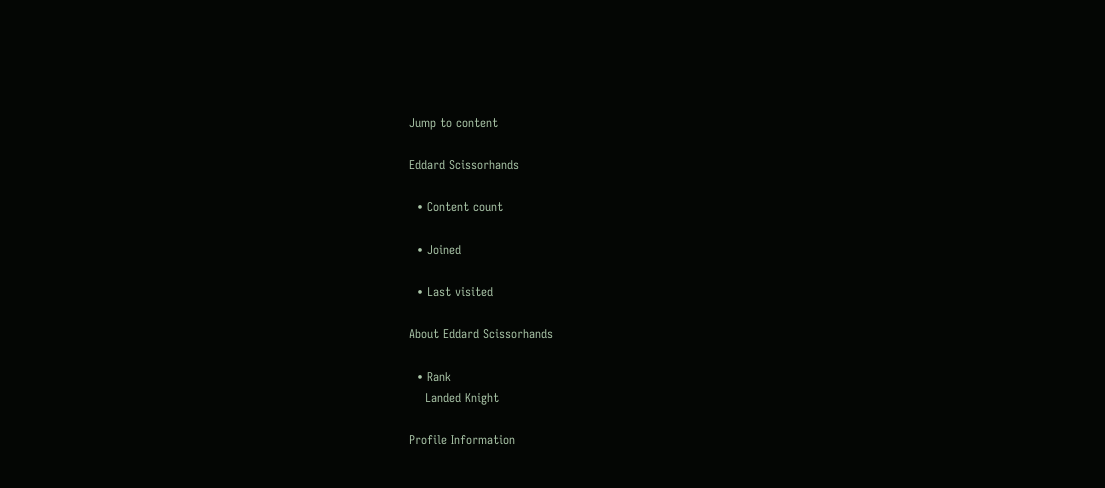Jump to content

Eddard Scissorhands

  • Content count

  • Joined

  • Last visited

About Eddard Scissorhands

  • Rank
    Landed Knight

Profile Information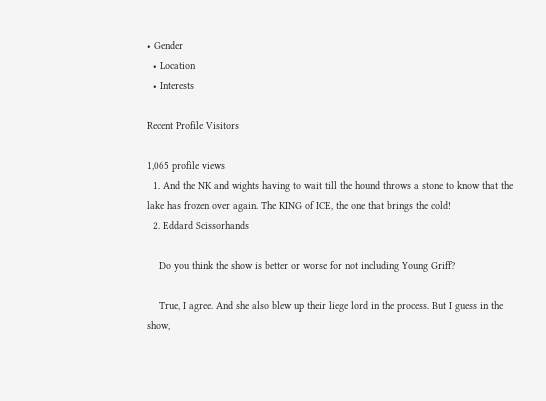• Gender
  • Location
  • Interests

Recent Profile Visitors

1,065 profile views
  1. And the NK and wights having to wait till the hound throws a stone to know that the lake has frozen over again. The KING of ICE, the one that brings the cold!
  2. Eddard Scissorhands

    Do you think the show is better or worse for not including Young Griff?

    True, I agree. And she also blew up their liege lord in the process. But I guess in the show,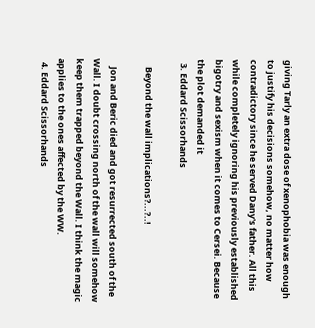giving Tarly an extra dose of xenophobia was enough to justify his decisions somehow, no matter how contradictory since he served Dany's father. All this while completely ignoring his previously established bigotry and sexism when it comes to Cersei. Because the plot demanded it
  3. Eddard Scissorhands

    Beyond the wall implications?...?..!

    Jon and Beric died and got resurrected south of the Wall. I doubt crossing north of the wall will somehow keep them trapped beyond the Wall. I think the magic applies to the ones affected by the WW.
  4. Eddard Scissorhands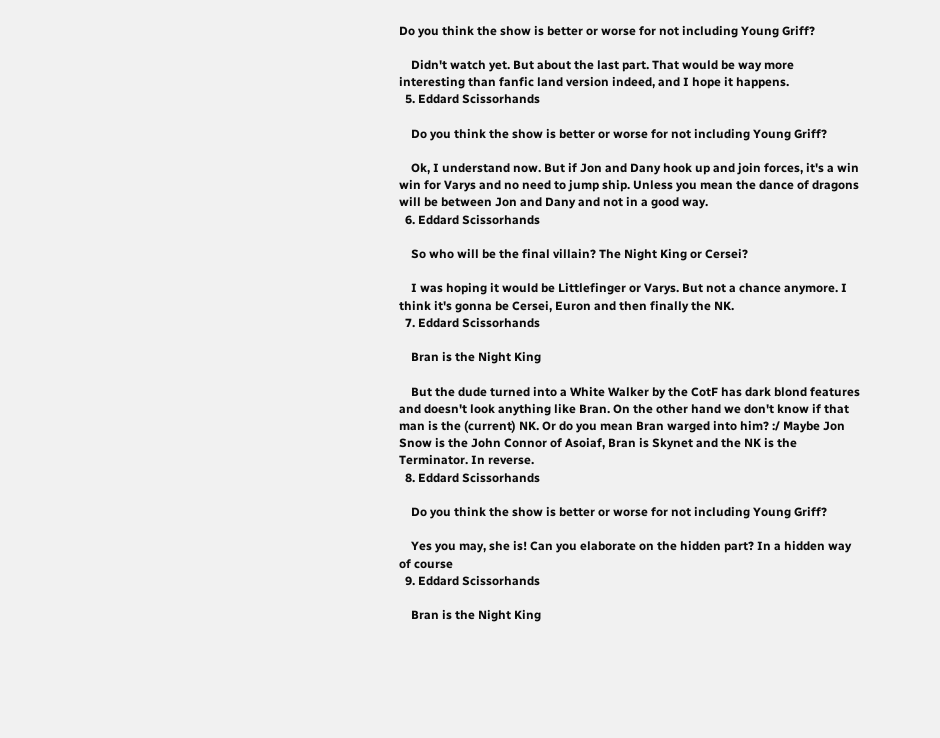Do you think the show is better or worse for not including Young Griff?

    Didn't watch yet. But about the last part. That would be way more interesting than fanfic land version indeed, and I hope it happens.
  5. Eddard Scissorhands

    Do you think the show is better or worse for not including Young Griff?

    Ok, I understand now. But if Jon and Dany hook up and join forces, it's a win win for Varys and no need to jump ship. Unless you mean the dance of dragons will be between Jon and Dany and not in a good way.
  6. Eddard Scissorhands

    So who will be the final villain? The Night King or Cersei?

    I was hoping it would be Littlefinger or Varys. But not a chance anymore. I think it's gonna be Cersei, Euron and then finally the NK.
  7. Eddard Scissorhands

    Bran is the Night King

    But the dude turned into a White Walker by the CotF has dark blond features and doesn't look anything like Bran. On the other hand we don't know if that man is the (current) NK. Or do you mean Bran warged into him? :/ Maybe Jon Snow is the John Connor of Asoiaf, Bran is Skynet and the NK is the Terminator. In reverse.
  8. Eddard Scissorhands

    Do you think the show is better or worse for not including Young Griff?

    Yes you may, she is! Can you elaborate on the hidden part? In a hidden way of course
  9. Eddard Scissorhands

    Bran is the Night King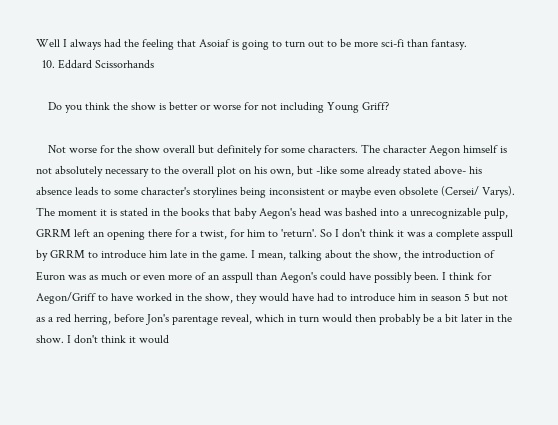Well I always had the feeling that Asoiaf is going to turn out to be more sci-fi than fantasy.
  10. Eddard Scissorhands

    Do you think the show is better or worse for not including Young Griff?

    Not worse for the show overall but definitely for some characters. The character Aegon himself is not absolutely necessary to the overall plot on his own, but -like some already stated above- his absence leads to some character's storylines being inconsistent or maybe even obsolete (Cersei/ Varys). The moment it is stated in the books that baby Aegon's head was bashed into a unrecognizable pulp, GRRM left an opening there for a twist, for him to 'return'. So I don't think it was a complete asspull by GRRM to introduce him late in the game. I mean, talking about the show, the introduction of Euron was as much or even more of an asspull than Aegon's could have possibly been. I think for Aegon/Griff to have worked in the show, they would have had to introduce him in season 5 but not as a red herring, before Jon's parentage reveal, which in turn would then probably be a bit later in the show. I don't think it would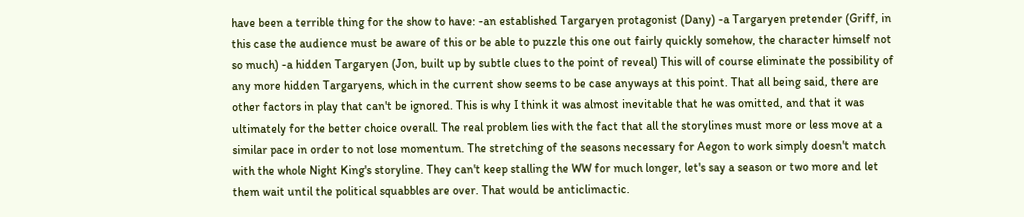have been a terrible thing for the show to have: -an established Targaryen protagonist (Dany) -a Targaryen pretender (Griff, in this case the audience must be aware of this or be able to puzzle this one out fairly quickly somehow, the character himself not so much) -a hidden Targaryen (Jon, built up by subtle clues to the point of reveal) This will of course eliminate the possibility of any more hidden Targaryens, which in the current show seems to be case anyways at this point. That all being said, there are other factors in play that can't be ignored. This is why I think it was almost inevitable that he was omitted, and that it was ultimately for the better choice overall. The real problem lies with the fact that all the storylines must more or less move at a similar pace in order to not lose momentum. The stretching of the seasons necessary for Aegon to work simply doesn't match with the whole Night King's storyline. They can't keep stalling the WW for much longer, let's say a season or two more and let them wait until the political squabbles are over. That would be anticlimactic.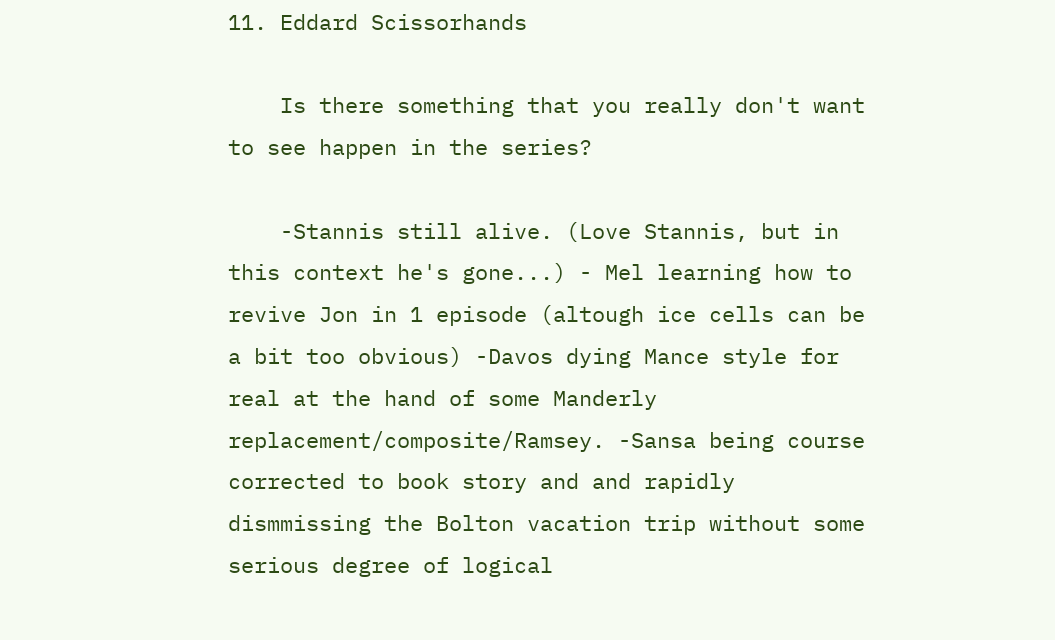11. Eddard Scissorhands

    Is there something that you really don't want to see happen in the series?

    -Stannis still alive. (Love Stannis, but in this context he's gone...) - Mel learning how to revive Jon in 1 episode (altough ice cells can be a bit too obvious) -Davos dying Mance style for real at the hand of some Manderly replacement/composite/Ramsey. -Sansa being course corrected to book story and and rapidly dismmissing the Bolton vacation trip without some serious degree of logical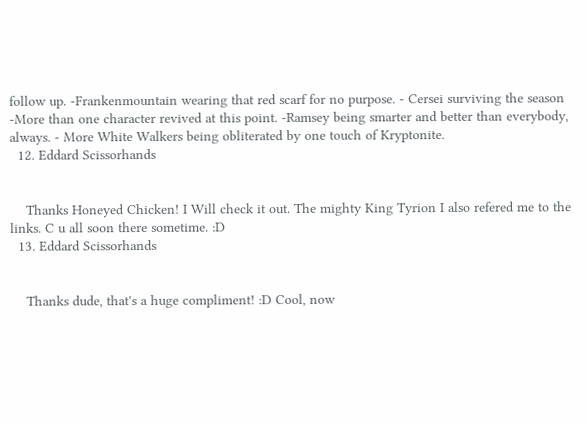follow up. -Frankenmountain wearing that red scarf for no purpose. - Cersei surviving the season -More than one character revived at this point. -Ramsey being smarter and better than everybody, always. - More White Walkers being obliterated by one touch of Kryptonite.
  12. Eddard Scissorhands


    Thanks Honeyed Chicken! I Will check it out. The mighty King Tyrion I also refered me to the links. C u all soon there sometime. :D
  13. Eddard Scissorhands


    Thanks dude, that's a huge compliment! :D Cool, now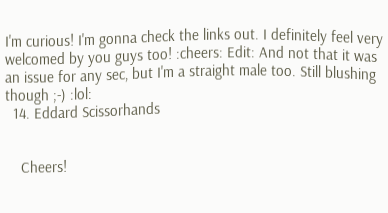I'm curious! I'm gonna check the links out. I definitely feel very welcomed by you guys too! :cheers: Edit: And not that it was an issue for any sec, but I'm a straight male too. Still blushing though ;-) :lol:
  14. Eddard Scissorhands


    Cheers!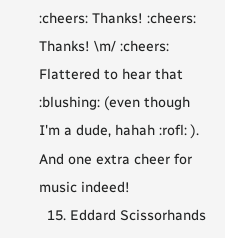:cheers: Thanks! :cheers: Thanks! \m/ :cheers: Flattered to hear that :blushing: (even though I'm a dude, hahah :rofl: ). And one extra cheer for music indeed!
  15. Eddard Scissorhands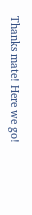Thanks mate! Here we go!